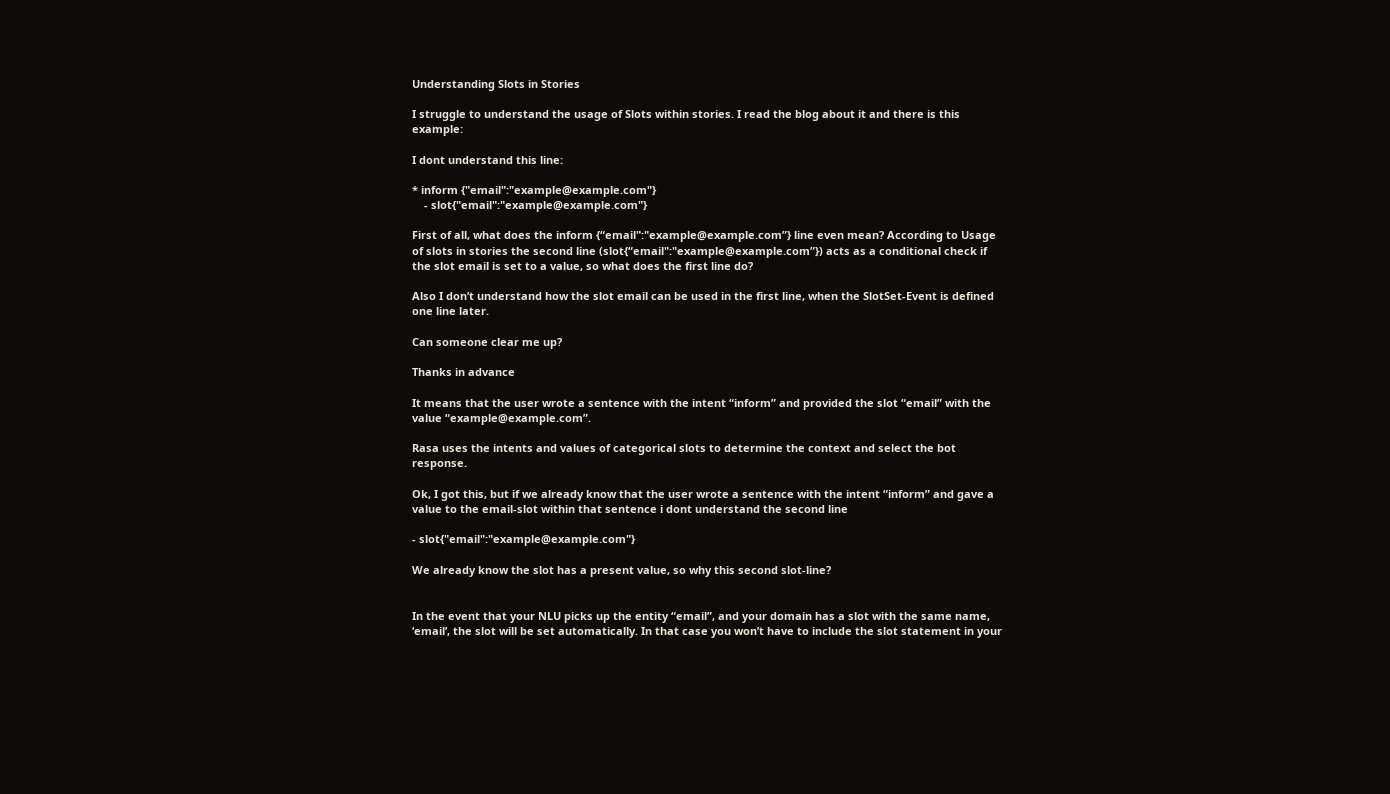Understanding Slots in Stories

I struggle to understand the usage of Slots within stories. I read the blog about it and there is this example:

I dont understand this line:

* inform {"email":"example@example.com"}
    - slot{"email":"example@example.com"}

First of all, what does the inform {“email":"example@example.com”} line even mean? According to Usage of slots in stories the second line (slot{“email":"example@example.com”}) acts as a conditional check if the slot email is set to a value, so what does the first line do?

Also I don’t understand how the slot email can be used in the first line, when the SlotSet-Event is defined one line later.

Can someone clear me up?

Thanks in advance

It means that the user wrote a sentence with the intent “inform” and provided the slot “email” with the value “example@example.com”.

Rasa uses the intents and values of categorical slots to determine the context and select the bot response.

Ok, I got this, but if we already know that the user wrote a sentence with the intent “inform” and gave a value to the email-slot within that sentence i dont understand the second line

- slot{"email":"example@example.com"}

We already know the slot has a present value, so why this second slot-line?


In the event that your NLU picks up the entity “email”, and your domain has a slot with the same name, ‘email’, the slot will be set automatically. In that case you won’t have to include the slot statement in your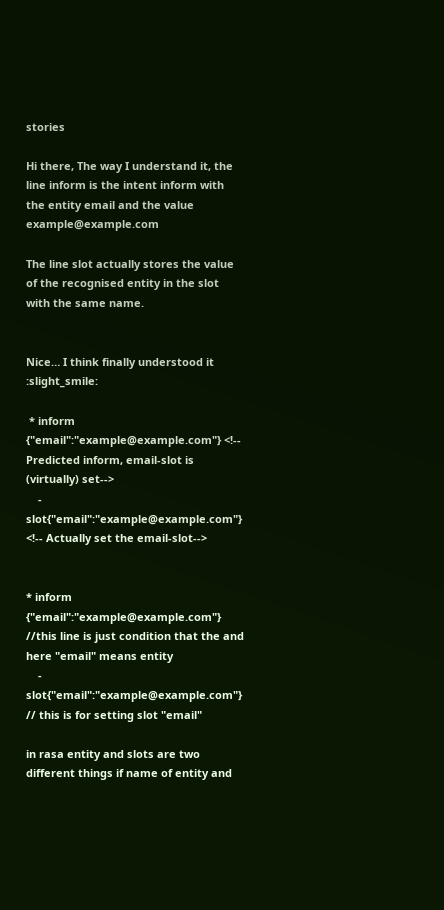stories

Hi there, The way I understand it, the line inform is the intent inform with the entity email and the value example@example.com

The line slot actually stores the value of the recognised entity in the slot with the same name.


Nice… I think finally understood it :slight_smile:

 * inform {"email":"example@example.com"} <!-- Predicted inform, email-slot is (virtually) set-->
    - slot{"email":"example@example.com"} <!-- Actually set the email-slot-->


* inform {"email":"example@example.com"} //this line is just condition that the and here "email" means entity
    - slot{"email":"example@example.com"} // this is for setting slot "email"

in rasa entity and slots are two different things if name of entity and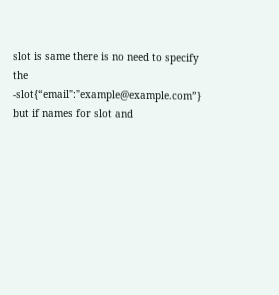slot is same there is no need to specify the -slot{“email":"example@example.com”} but if names for slot and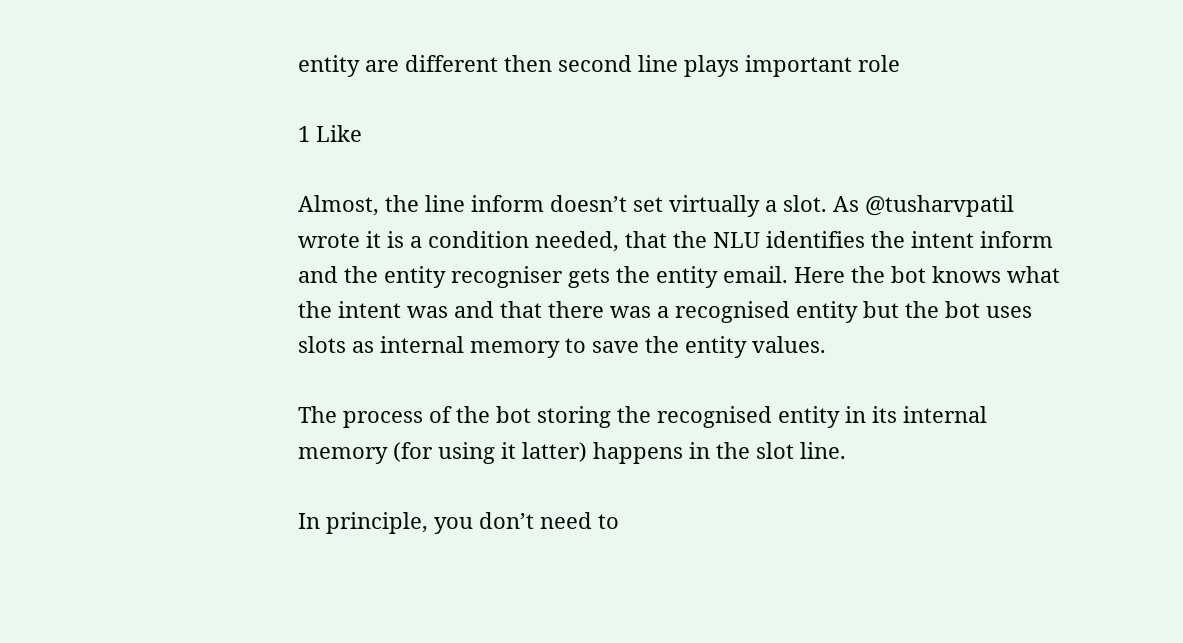entity are different then second line plays important role

1 Like

Almost, the line inform doesn’t set virtually a slot. As @tusharvpatil wrote it is a condition needed, that the NLU identifies the intent inform and the entity recogniser gets the entity email. Here the bot knows what the intent was and that there was a recognised entity but the bot uses slots as internal memory to save the entity values.

The process of the bot storing the recognised entity in its internal memory (for using it latter) happens in the slot line.

In principle, you don’t need to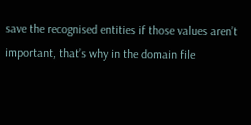save the recognised entities if those values aren’t important, that’s why in the domain file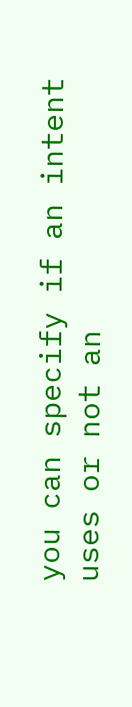you can specify if an intent uses or not an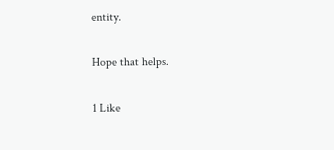entity.

Hope that helps.

1 Like